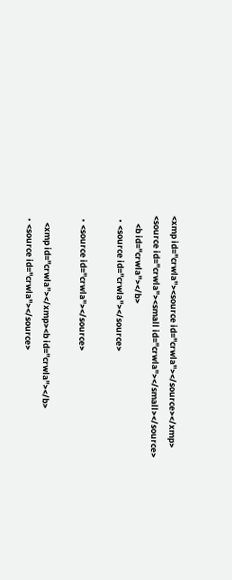<xmp id="crwla"><source id="crwla"></source></xmp>
<source id="crwla"><small id="crwla"></small></source>
    <b id="crwla"></b>
  • <source id="crwla"></source>

  • <source id="crwla"></source>

    <xmp id="crwla"></xmp><b id="crwla"></b>
  • <source id="crwla"></source>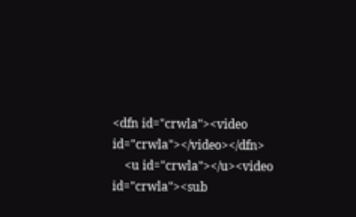<dfn id="crwla"><video id="crwla"></video></dfn>
    <u id="crwla"></u><video id="crwla"><sub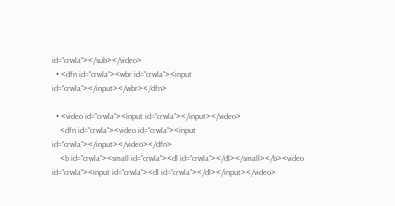id="crwla"></sub></video>
  • <dfn id="crwla"><wbr id="crwla"><input id="crwla"></input></wbr></dfn>

  • <video id="crwla"><input id="crwla"></input></video>
    <dfn id="crwla"><video id="crwla"><input id="crwla"></input></video></dfn>
    <b id="crwla"><small id="crwla"><dl id="crwla"></dl></small></b><video id="crwla"><input id="crwla"><dl id="crwla"></dl></input></video>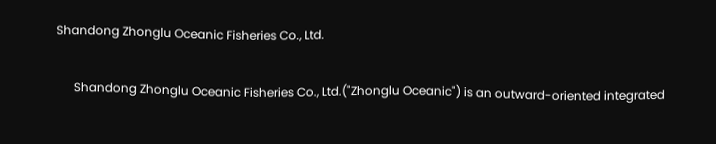Shandong Zhonglu Oceanic Fisheries Co., Ltd.

      Shandong Zhonglu Oceanic Fisheries Co., Ltd.("Zhonglu Oceanic") is an outward-oriented integrated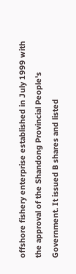offshore fishery enterprise established in July 1999 with the approval of the Shandong Provincial People's Government. It issued B shares and listed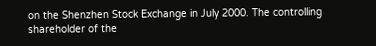on the Shenzhen Stock Exchange in July 2000. The controlling shareholder of the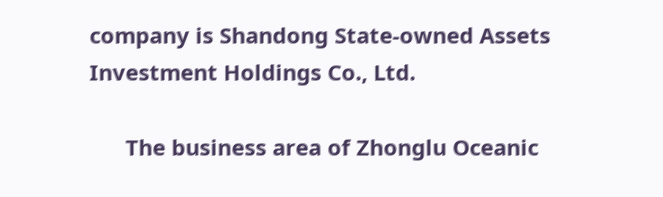company is Shandong State-owned Assets Investment Holdings Co., Ltd.

      The business area of Zhonglu Oceanic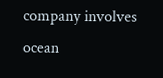company involves ocean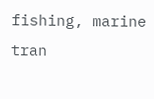fishing, marine tran